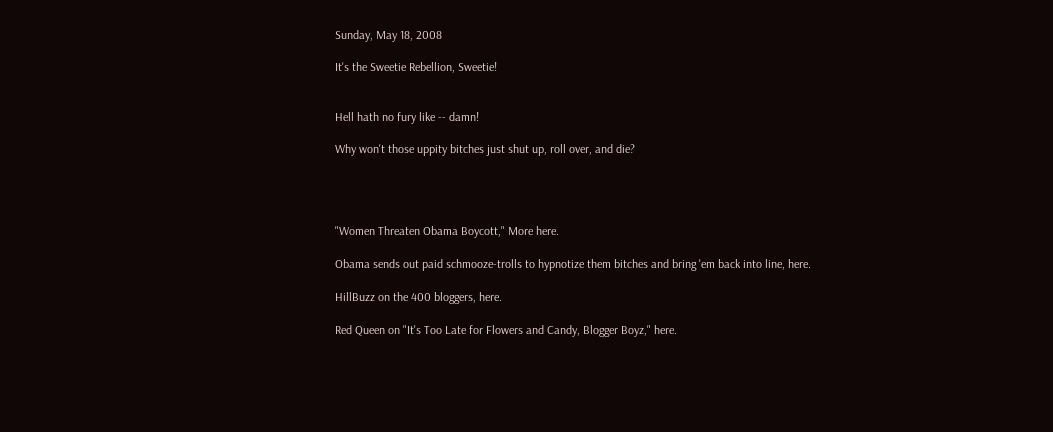Sunday, May 18, 2008

It's the Sweetie Rebellion, Sweetie!


Hell hath no fury like -- damn!

Why won't those uppity bitches just shut up, roll over, and die?




"Women Threaten Obama Boycott," More here.

Obama sends out paid schmooze-trolls to hypnotize them bitches and bring 'em back into line, here.

HillBuzz on the 400 bloggers, here.

Red Queen on "It's Too Late for Flowers and Candy, Blogger Boyz," here.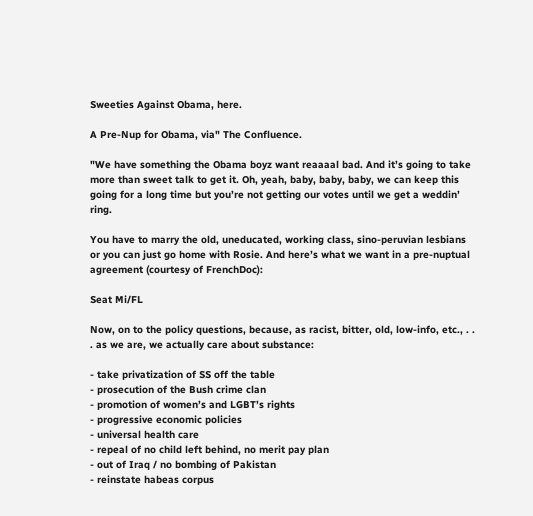Sweeties Against Obama, here.

A Pre-Nup for Obama, via" The Confluence.

"We have something the Obama boyz want reaaaal bad. And it’s going to take more than sweet talk to get it. Oh, yeah, baby, baby, baby, we can keep this going for a long time but you’re not getting our votes until we get a weddin’ ring.

You have to marry the old, uneducated, working class, sino-peruvian lesbians or you can just go home with Rosie. And here’s what we want in a pre-nuptual agreement (courtesy of FrenchDoc):

Seat Mi/FL

Now, on to the policy questions, because, as racist, bitter, old, low-info, etc., . . . as we are, we actually care about substance:

- take privatization of SS off the table
- prosecution of the Bush crime clan
- promotion of women’s and LGBT’s rights
- progressive economic policies
- universal health care
- repeal of no child left behind, no merit pay plan
- out of Iraq / no bombing of Pakistan
- reinstate habeas corpus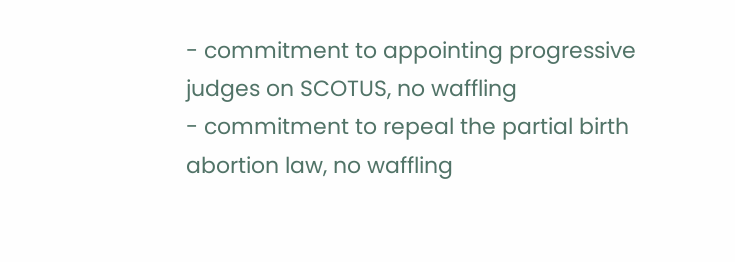- commitment to appointing progressive judges on SCOTUS, no waffling
- commitment to repeal the partial birth abortion law, no waffling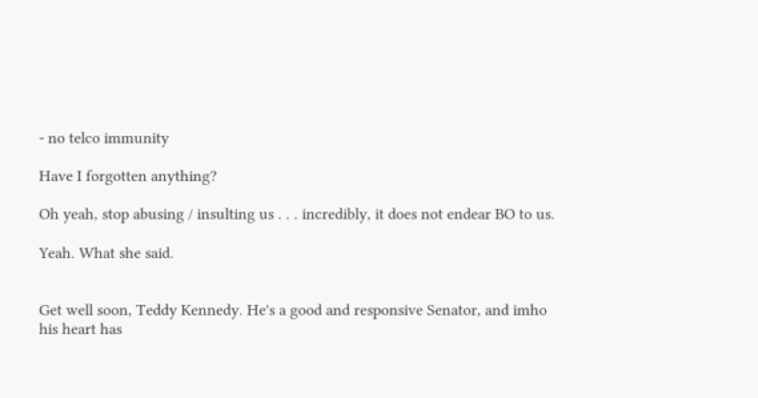- no telco immunity

Have I forgotten anything?

Oh yeah, stop abusing / insulting us . . . incredibly, it does not endear BO to us.

Yeah. What she said.


Get well soon, Teddy Kennedy. He's a good and responsive Senator, and imho his heart has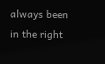always been in the right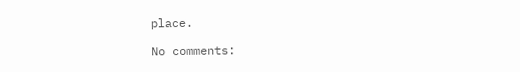place.

No comments: